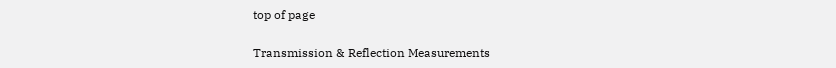top of page

Transmission & Reflection Measurements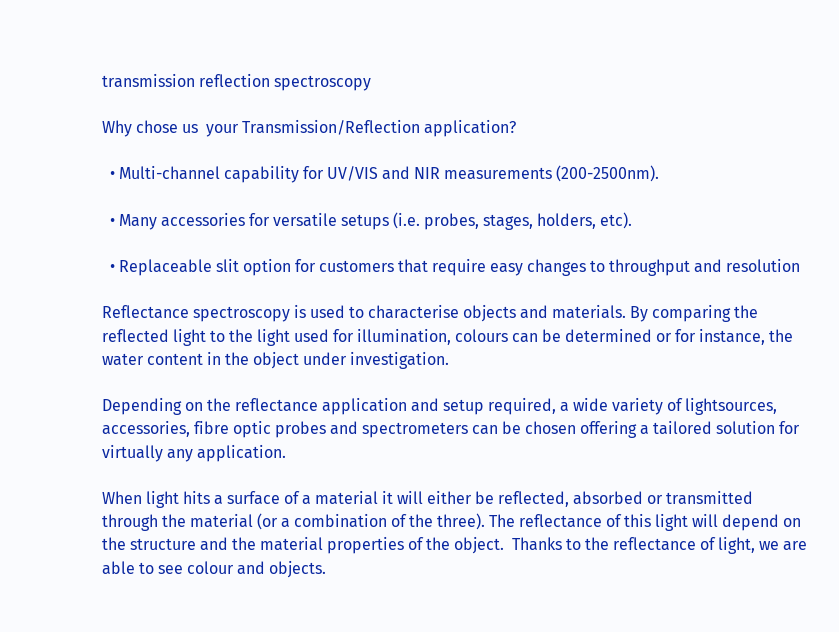transmission reflection spectroscopy

Why chose us  your Transmission/Reflection application?

  • Multi-channel capability for UV/VIS and NIR measurements (200-2500nm).

  • Many accessories for versatile setups (i.e. probes, stages, holders, etc).

  • Replaceable slit option for customers that require easy changes to throughput and resolution

Reflectance spectroscopy is used to characterise objects and materials. By comparing the reflected light to the light used for illumination, colours can be determined or for instance, the water content in the object under investigation.

Depending on the reflectance application and setup required, a wide variety of lightsources, accessories, fibre optic probes and spectrometers can be chosen offering a tailored solution for virtually any application.

When light hits a surface of a material it will either be reflected, absorbed or transmitted through the material (or a combination of the three). The reflectance of this light will depend on the structure and the material properties of the object.  Thanks to the reflectance of light, we are able to see colour and objects.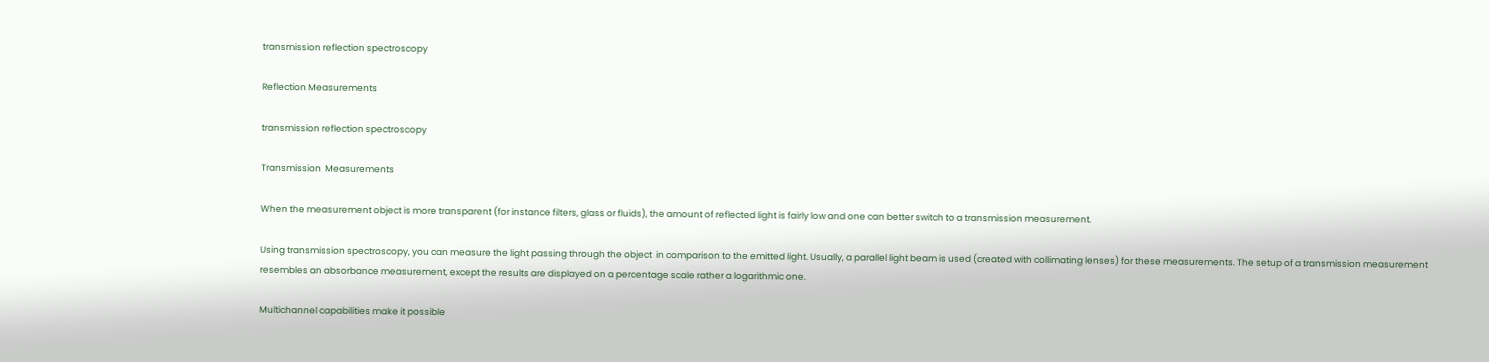transmission reflection spectroscopy

Reflection Measurements

transmission reflection spectroscopy

Transmission  Measurements

When the measurement object is more transparent (for instance filters, glass or fluids), the amount of reflected light is fairly low and one can better switch to a transmission measurement.

Using transmission spectroscopy, you can measure the light passing through the object  in comparison to the emitted light. Usually, a parallel light beam is used (created with collimating lenses) for these measurements. The setup of a transmission measurement resembles an absorbance measurement, except the results are displayed on a percentage scale rather a logarithmic one.

Multichannel capabilities make it possible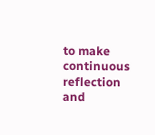to make continuous reflection and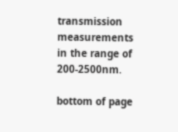transmission measurements in the range of 200-2500nm.

bottom of page